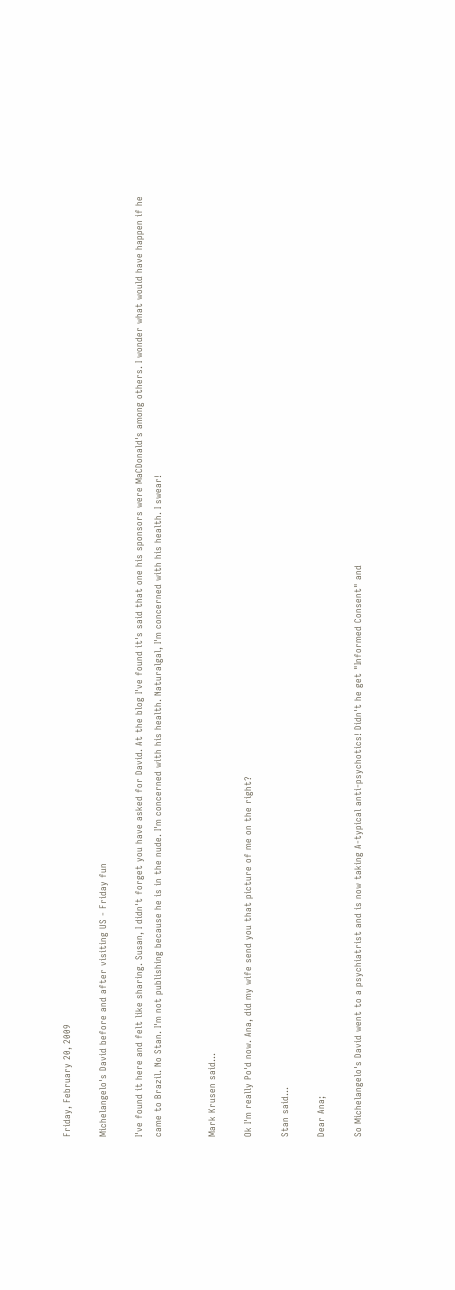Friday, February 20, 2009

Michelangelo's David before and after visiting US - Friday fun

I've found it here and felt like sharing. Susan, I didn't forget you have asked for David. At the blog I've found it's said that one his sponsors were MaCDonald's among others. I wonder what would have happen if he came to Brazil. No Stan. I'm not publishing because he is in the nude. I'm concerned with his health. Naturalgal, I'm concerned with his health. I swear!


Mark Krusen said...

Ok I'm really Po'd now. Ana, did my wife send you that picture of me on the right?

Stan said...

Dear Ana;

So Michelangelo's David went to a psychiatrist and is now taking A-typical anti-psychotics! Didn't he get "Informed Consent" and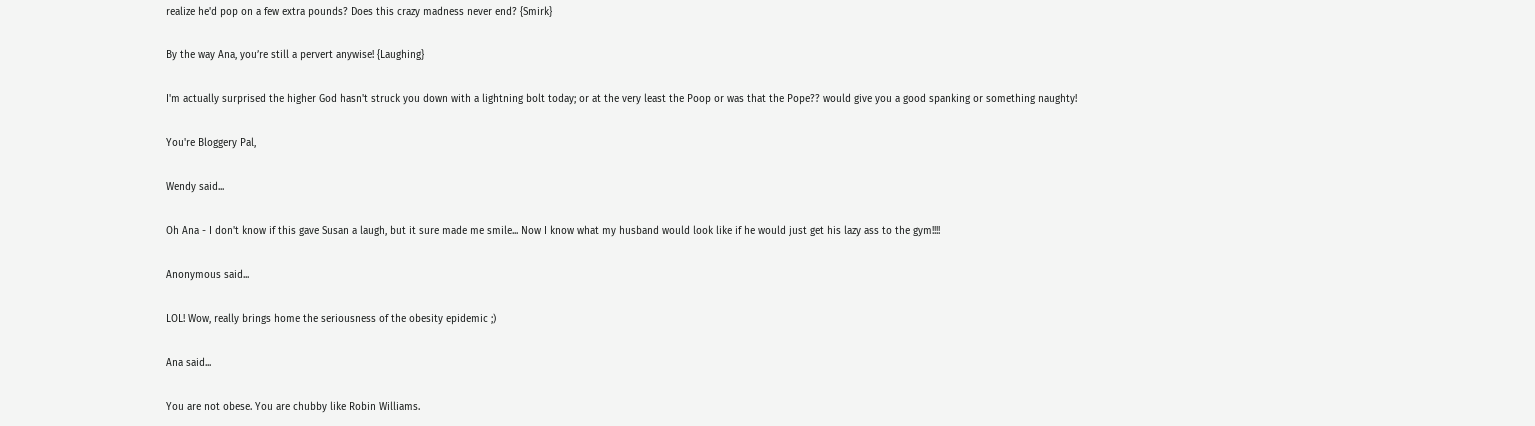realize he'd pop on a few extra pounds? Does this crazy madness never end? {Smirk}

By the way Ana, you’re still a pervert anywise! {Laughing}

I'm actually surprised the higher God hasn't struck you down with a lightning bolt today; or at the very least the Poop or was that the Pope?? would give you a good spanking or something naughty!

You're Bloggery Pal,

Wendy said...

Oh Ana - I don't know if this gave Susan a laugh, but it sure made me smile... Now I know what my husband would look like if he would just get his lazy ass to the gym!!!!

Anonymous said...

LOL! Wow, really brings home the seriousness of the obesity epidemic ;)

Ana said...

You are not obese. You are chubby like Robin Williams.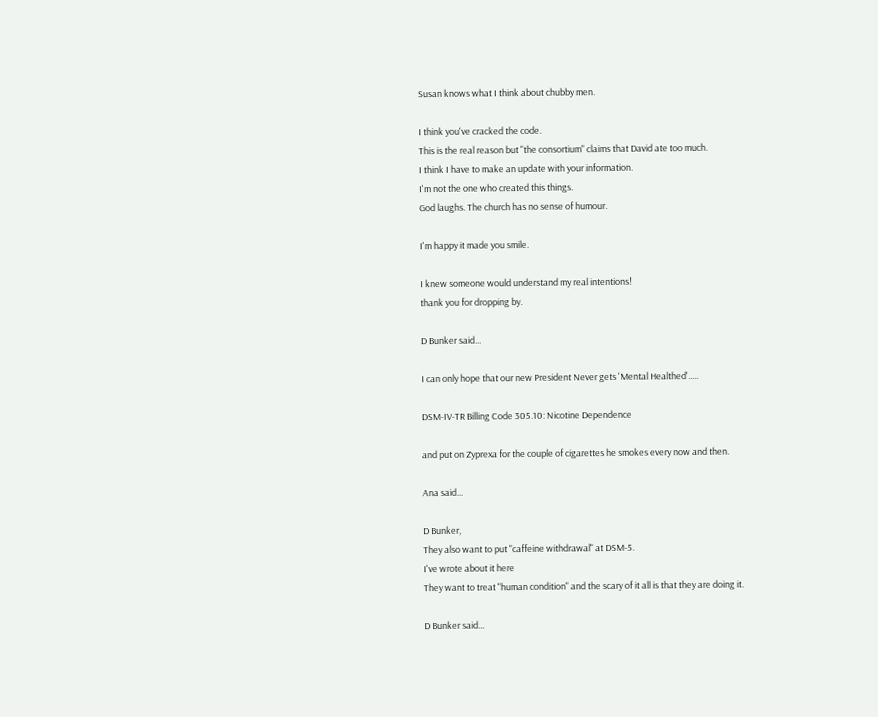Susan knows what I think about chubby men.

I think you've cracked the code.
This is the real reason but "the consortium" claims that David ate too much.
I think I have to make an update with your information.
I'm not the one who created this things.
God laughs. The church has no sense of humour.

I'm happy it made you smile.

I knew someone would understand my real intentions!
thank you for dropping by.

D Bunker said...

I can only hope that our new President Never gets 'Mental Healthed'.....

DSM-IV-TR Billing Code 305.10: Nicotine Dependence

and put on Zyprexa for the couple of cigarettes he smokes every now and then.

Ana said...

D Bunker,
They also want to put "caffeine withdrawal" at DSM-5.
I've wrote about it here
They want to treat "human condition" and the scary of it all is that they are doing it.

D Bunker said...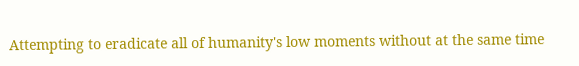Attempting to eradicate all of humanity's low moments without at the same time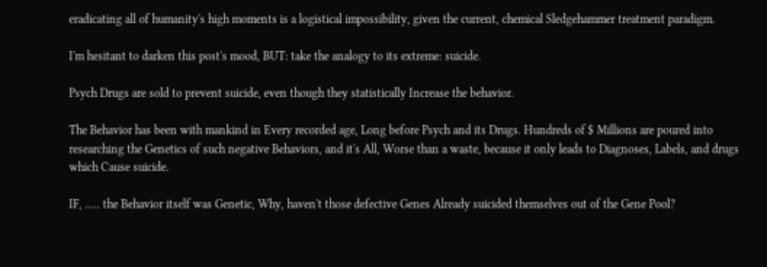eradicating all of humanity's high moments is a logistical impossibility, given the current, chemical Sledgehammer treatment paradigm.

I'm hesitant to darken this post's mood, BUT: take the analogy to its extreme: suicide.

Psych Drugs are sold to prevent suicide, even though they statistically Increase the behavior.

The Behavior has been with mankind in Every recorded age, Long before Psych and its Drugs. Hundreds of $ Millions are poured into researching the Genetics of such negative Behaviors, and it's All, Worse than a waste, because it only leads to Diagnoses, Labels, and drugs which Cause suicide.

IF, ..... the Behavior itself was Genetic, Why, haven't those defective Genes Already suicided themselves out of the Gene Pool?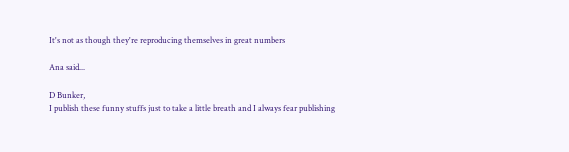It's not as though they're reproducing themselves in great numbers

Ana said...

D Bunker,
I publish these funny stuffs just to take a little breath and I always fear publishing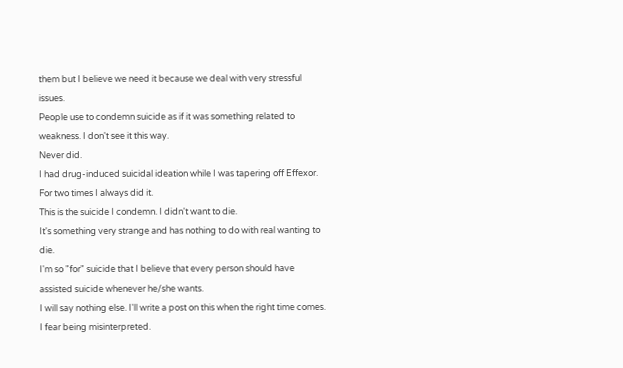them but I believe we need it because we deal with very stressful issues.
People use to condemn suicide as if it was something related to weakness. I don't see it this way.
Never did.
I had drug-induced suicidal ideation while I was tapering off Effexor.
For two times I always did it.
This is the suicide I condemn. I didn't want to die.
It's something very strange and has nothing to do with real wanting to die.
I'm so "for" suicide that I believe that every person should have assisted suicide whenever he/she wants.
I will say nothing else. I'll write a post on this when the right time comes.
I fear being misinterpreted.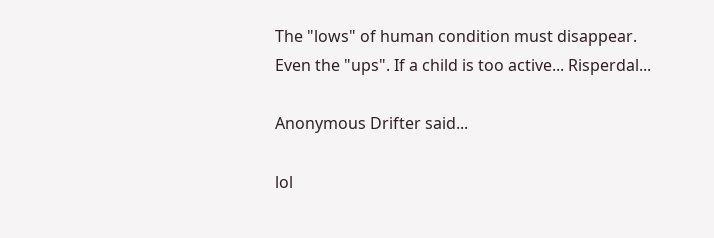The "lows" of human condition must disappear.
Even the "ups". If a child is too active... Risperdal...

Anonymous Drifter said...

lol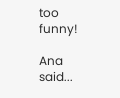too funny!

Ana said...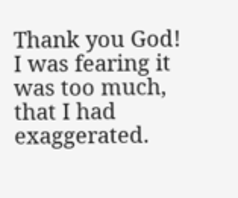Thank you God!
I was fearing it was too much, that I had exaggerated.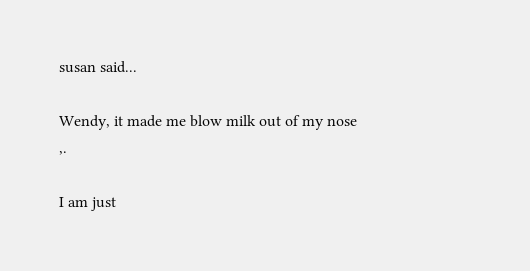susan said...

Wendy, it made me blow milk out of my nose ,.

I am just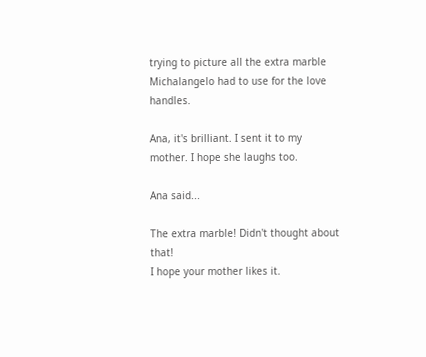trying to picture all the extra marble Michalangelo had to use for the love handles.

Ana, it's brilliant. I sent it to my mother. I hope she laughs too.

Ana said...

The extra marble! Didn't thought about that!
I hope your mother likes it.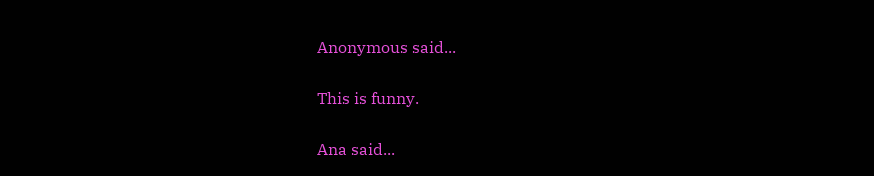Anonymous said...

This is funny.

Ana said...